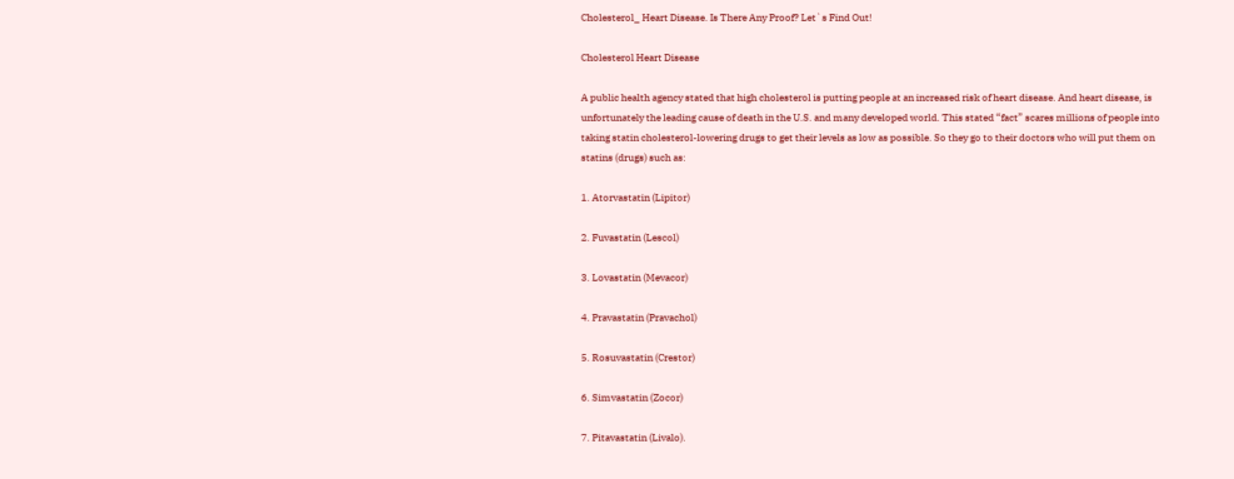Cholesterol_ Heart Disease. Is There Any Proof? Let`s Find Out!

Cholesterol Heart Disease

A public health agency stated that high cholesterol is putting people at an increased risk of heart disease. And heart disease, is unfortunately the leading cause of death in the U.S. and many developed world. This stated “fact” scares millions of people into taking statin cholesterol-lowering drugs to get their levels as low as possible. So they go to their doctors who will put them on statins (drugs) such as:

1. Atorvastatin (Lipitor)

2. Fuvastatin (Lescol)

3. Lovastatin (Mevacor)

4. Pravastatin (Pravachol)

5. Rosuvastatin (Crestor)

6. Simvastatin (Zocor)

7. Pitavastatin (Livalo).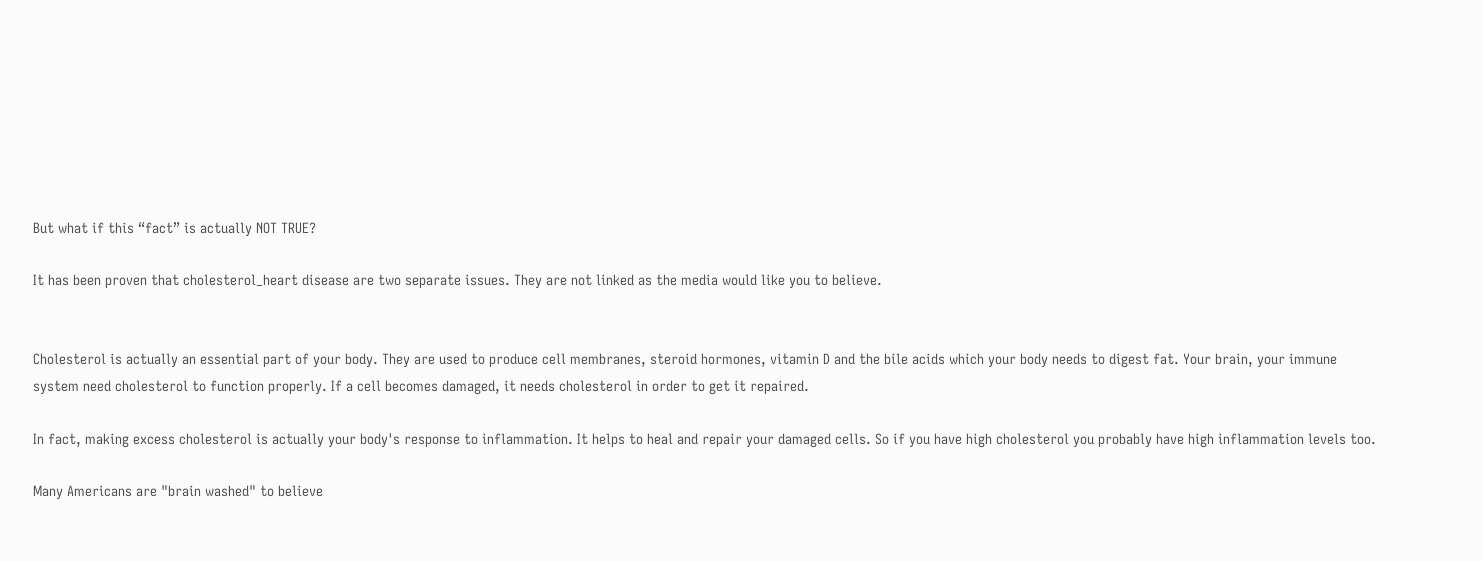But what if this “fact” is actually NOT TRUE?

It has been proven that cholesterol_heart disease are two separate issues. They are not linked as the media would like you to believe.


Cholesterol is actually an essential part of your body. They are used to produce cell membranes, steroid hormones, vitamin D and the bile acids which your body needs to digest fat. Your brain, your immune system need cholesterol to function properly. If a cell becomes damaged, it needs cholesterol in order to get it repaired.

In fact, making excess cholesterol is actually your body's response to inflammation. It helps to heal and repair your damaged cells. So if you have high cholesterol you probably have high inflammation levels too.

Many Americans are "brain washed" to believe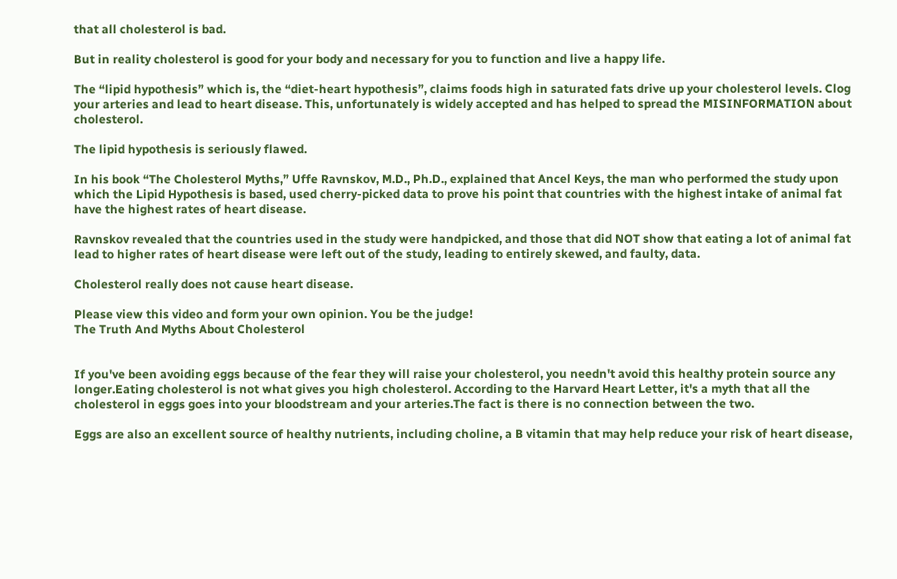that all cholesterol is bad.

But in reality cholesterol is good for your body and necessary for you to function and live a happy life.

The “lipid hypothesis” which is, the “diet-heart hypothesis”, claims foods high in saturated fats drive up your cholesterol levels. Clog your arteries and lead to heart disease. This, unfortunately is widely accepted and has helped to spread the MISINFORMATION about cholesterol.

The lipid hypothesis is seriously flawed.

In his book “The Cholesterol Myths,” Uffe Ravnskov, M.D., Ph.D., explained that Ancel Keys, the man who performed the study upon which the Lipid Hypothesis is based, used cherry-picked data to prove his point that countries with the highest intake of animal fat have the highest rates of heart disease.

Ravnskov revealed that the countries used in the study were handpicked, and those that did NOT show that eating a lot of animal fat lead to higher rates of heart disease were left out of the study, leading to entirely skewed, and faulty, data.

Cholesterol really does not cause heart disease.

Please view this video and form your own opinion. You be the judge!
The Truth And Myths About Cholesterol


If you've been avoiding eggs because of the fear they will raise your cholesterol, you needn't avoid this healthy protein source any longer.Eating cholesterol is not what gives you high cholesterol. According to the Harvard Heart Letter, it's a myth that all the cholesterol in eggs goes into your bloodstream and your arteries.The fact is there is no connection between the two.

Eggs are also an excellent source of healthy nutrients, including choline, a B vitamin that may help reduce your risk of heart disease,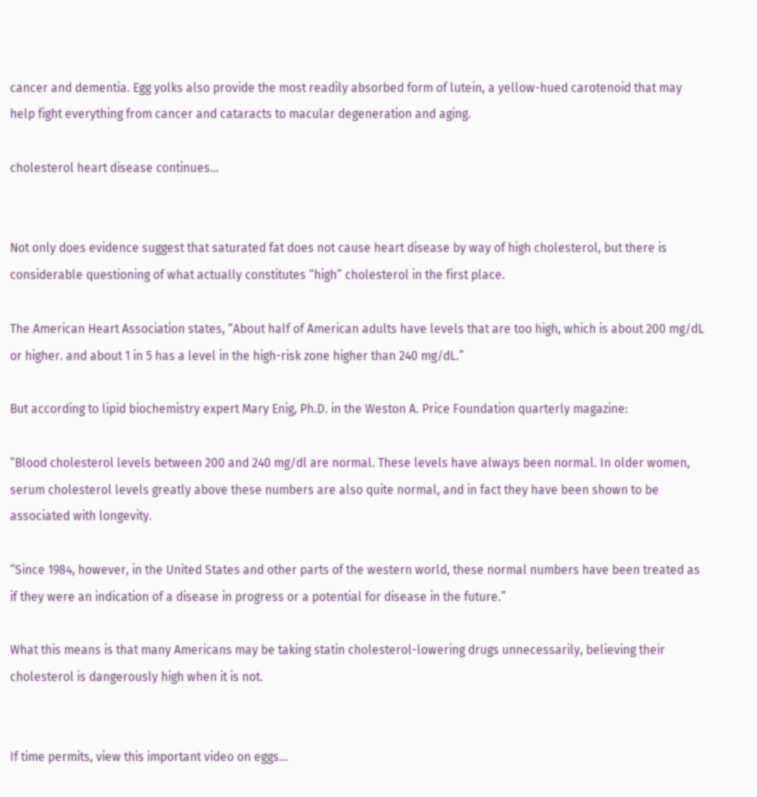cancer and dementia. Egg yolks also provide the most readily absorbed form of lutein, a yellow-hued carotenoid that may help fight everything from cancer and cataracts to macular degeneration and aging.

cholesterol heart disease continues...


Not only does evidence suggest that saturated fat does not cause heart disease by way of high cholesterol, but there is considerable questioning of what actually constitutes “high” cholesterol in the first place.

The American Heart Association states, “About half of American adults have levels that are too high, which is about 200 mg/dL or higher. and about 1 in 5 has a level in the high-risk zone higher than 240 mg/dL.”

But according to lipid biochemistry expert Mary Enig, Ph.D. in the Weston A. Price Foundation quarterly magazine:

“Blood cholesterol levels between 200 and 240 mg/dl are normal. These levels have always been normal. In older women, serum cholesterol levels greatly above these numbers are also quite normal, and in fact they have been shown to be associated with longevity.

“Since 1984, however, in the United States and other parts of the western world, these normal numbers have been treated as if they were an indication of a disease in progress or a potential for disease in the future.”

What this means is that many Americans may be taking statin cholesterol-lowering drugs unnecessarily, believing their cholesterol is dangerously high when it is not.


If time permits, view this important video on eggs...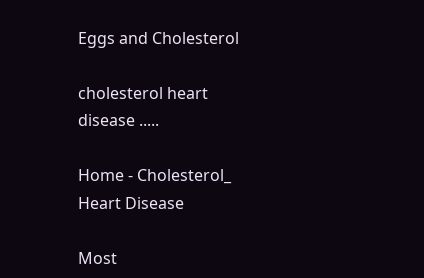Eggs and Cholesterol

cholesterol heart disease .....

Home - Cholesterol_ Heart Disease

Most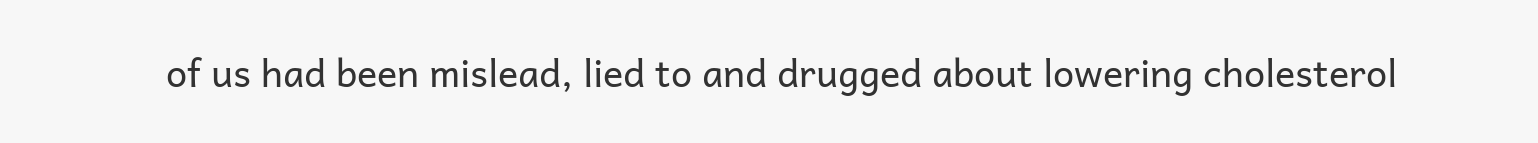of us had been mislead, lied to and drugged about lowering cholesterol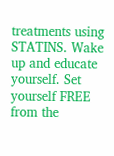treatments using STATINS. Wake up and educate yourself. Set yourself FREE from the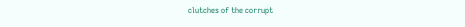clutches of the corrupt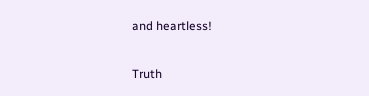and heartless!

Truth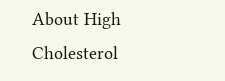About High Cholesterol